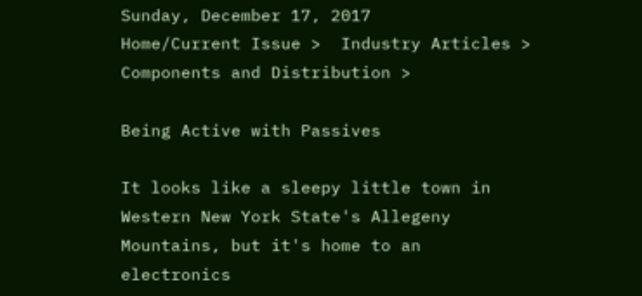Sunday, December 17, 2017
Home/Current Issue >  Industry Articles >  Components and Distribution >

Being Active with Passives

It looks like a sleepy little town in Western New York State's Allegeny Mountains, but it's home to an electronics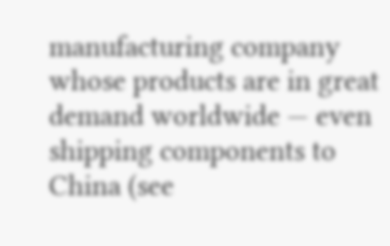manufacturing company whose products are in great demand worldwide — even shipping components to China (see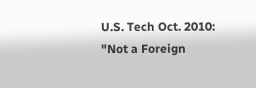U.S. Tech Oct. 2010: "Not a Foreign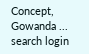Concept, Gowanda ...
search login